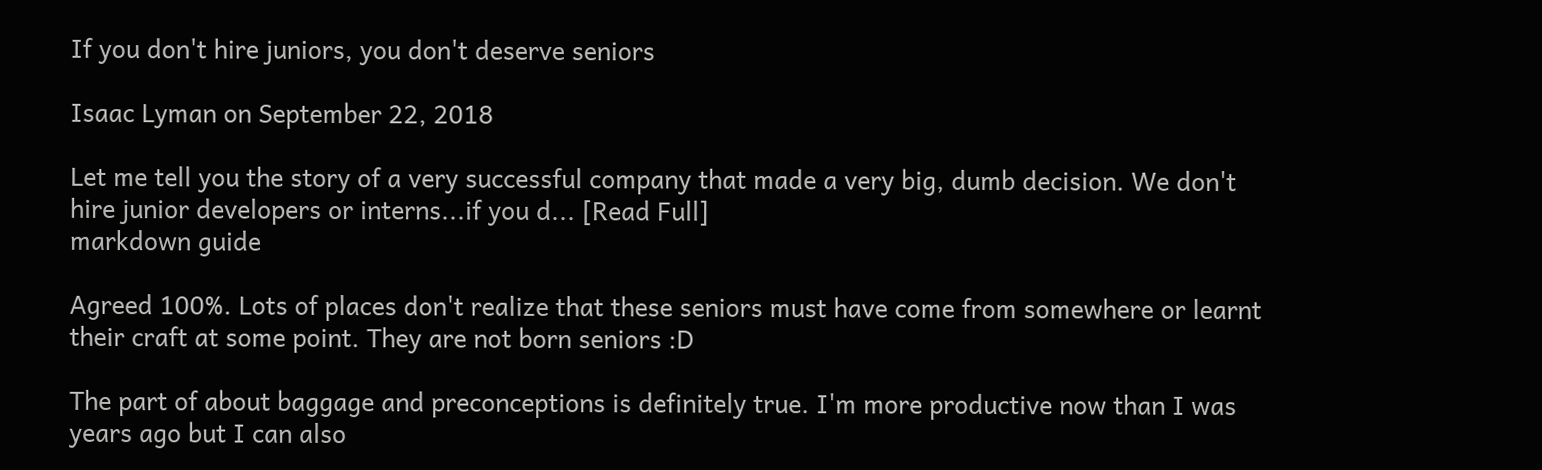If you don't hire juniors, you don't deserve seniors

Isaac Lyman on September 22, 2018

Let me tell you the story of a very successful company that made a very big, dumb decision. We don't hire junior developers or interns...if you d... [Read Full]
markdown guide

Agreed 100%. Lots of places don't realize that these seniors must have come from somewhere or learnt their craft at some point. They are not born seniors :D

The part of about baggage and preconceptions is definitely true. I'm more productive now than I was years ago but I can also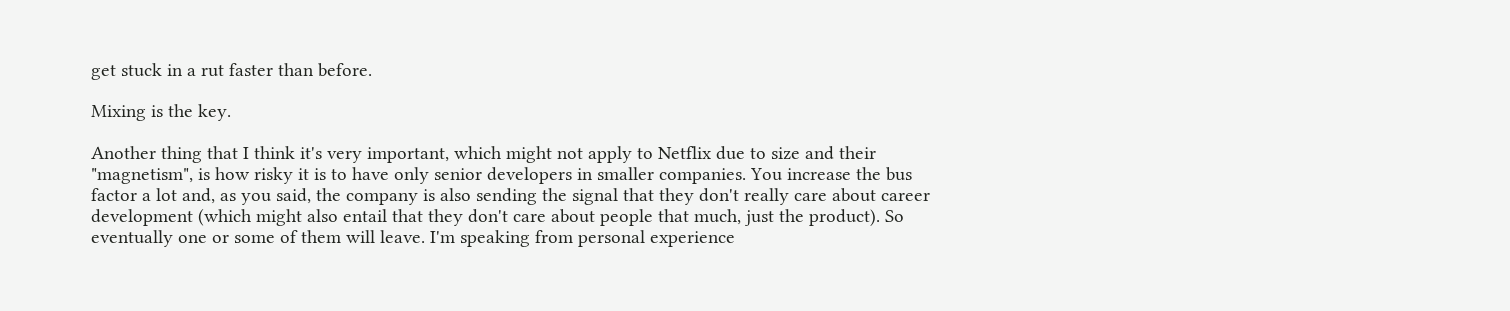get stuck in a rut faster than before.

Mixing is the key.

Another thing that I think it's very important, which might not apply to Netflix due to size and their "magnetism", is how risky it is to have only senior developers in smaller companies. You increase the bus factor a lot and, as you said, the company is also sending the signal that they don't really care about career development (which might also entail that they don't care about people that much, just the product). So eventually one or some of them will leave. I'm speaking from personal experience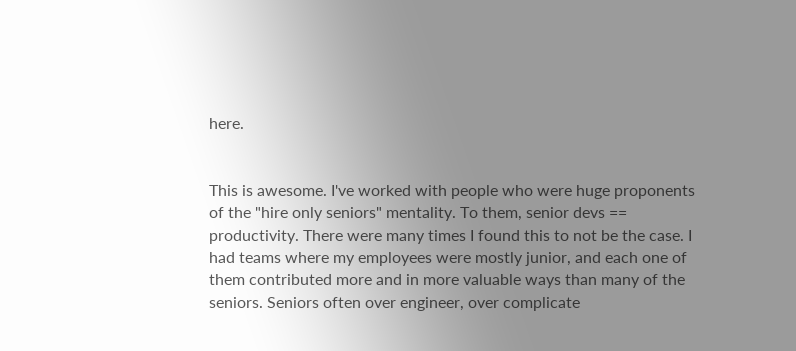here.


This is awesome. I've worked with people who were huge proponents of the "hire only seniors" mentality. To them, senior devs == productivity. There were many times I found this to not be the case. I had teams where my employees were mostly junior, and each one of them contributed more and in more valuable ways than many of the seniors. Seniors often over engineer, over complicate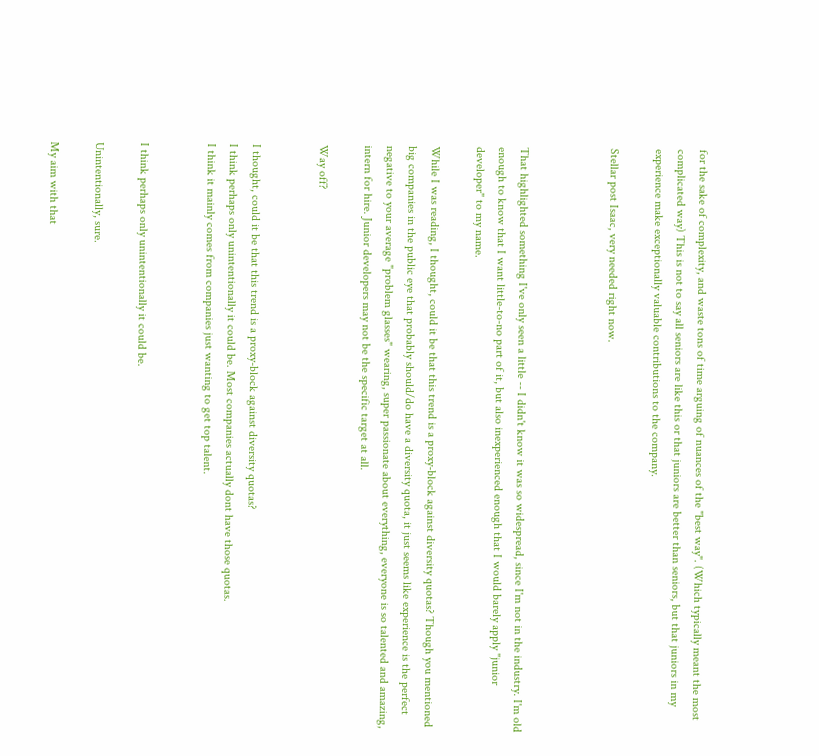for the sake of complexity, and waste tons of time arguing of nuances of the "best way". (Which typically meant the most complicated way) This is not to say all seniors are like this or that juniors are better than seniors, but that juniors in my experience make exceptionally valuable contributions to the company.

Stellar post Isaac, very needed right now.



That highlighted something I've only seen a little -- I didn't know it was so widespread, since I'm not in the industry. I'm old enough to know that I want little-to-no part of it, but also inexperienced enough that I would barely apply "junior developer" to my name.

While I was reading, I thought, could it be that this trend is a proxy-block against diversity quotas? Though you mentioned big companies in the public eye that probably should/do have a diversity quota, it just seems like experience is the perfect negative to your average "problem glasses" wearing, super passionate about everything, everyone is so talented and amazing, intern for hire. Junior developers may not be the specific target at all.

Way off?


I thought, could it be that this trend is a proxy-block against diversity quotas?
I think perhaps only unintentionally it could be. Most companies actually dont have those quotas.
I think it mainly comes from companies just wanting to get top talent.


I think perhaps only unintentionally it could be.

Unintentionally, sure.

My aim with that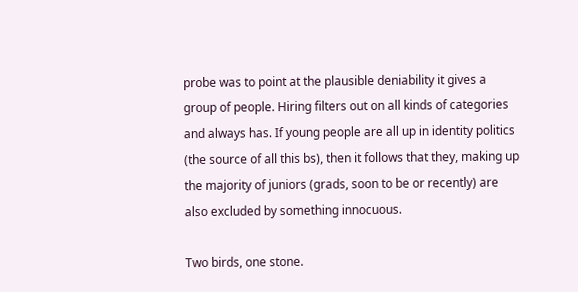probe was to point at the plausible deniability it gives a group of people. Hiring filters out on all kinds of categories and always has. If young people are all up in identity politics (the source of all this bs), then it follows that they, making up the majority of juniors (grads, soon to be or recently) are also excluded by something innocuous.

Two birds, one stone.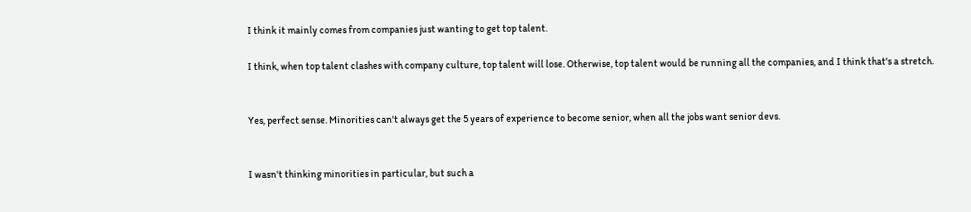I think it mainly comes from companies just wanting to get top talent.

I think, when top talent clashes with company culture, top talent will lose. Otherwise, top talent would be running all the companies, and I think that's a stretch.


Yes, perfect sense. Minorities can't always get the 5 years of experience to become senior, when all the jobs want senior devs.


I wasn't thinking minorities in particular, but such a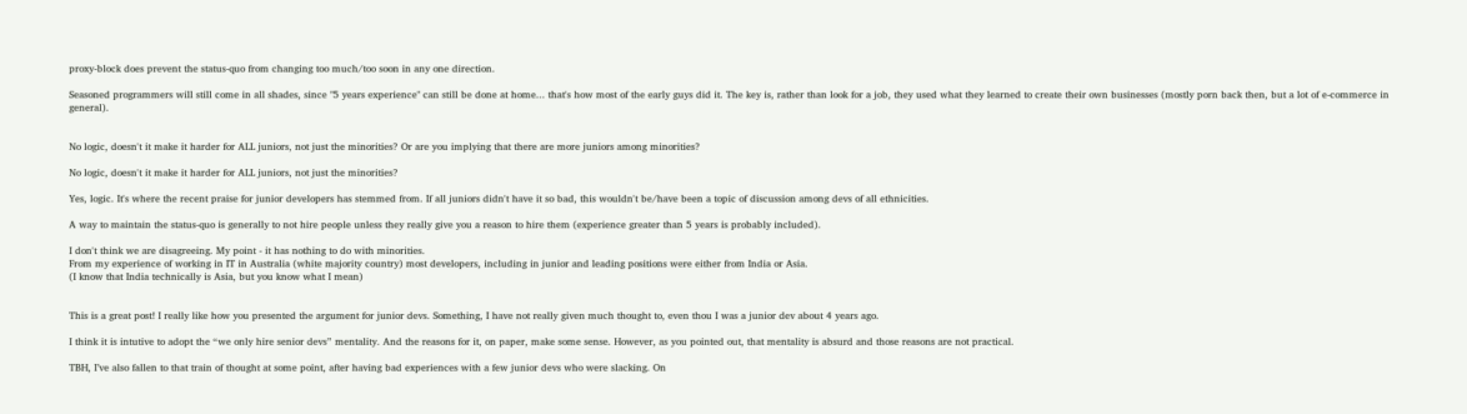proxy-block does prevent the status-quo from changing too much/too soon in any one direction.

Seasoned programmers will still come in all shades, since "5 years experience" can still be done at home... that's how most of the early guys did it. The key is, rather than look for a job, they used what they learned to create their own businesses (mostly porn back then, but a lot of e-commerce in general).


No logic, doesn't it make it harder for ALL juniors, not just the minorities? Or are you implying that there are more juniors among minorities?

No logic, doesn't it make it harder for ALL juniors, not just the minorities?

Yes, logic. It's where the recent praise for junior developers has stemmed from. If all juniors didn't have it so bad, this wouldn't be/have been a topic of discussion among devs of all ethnicities.

A way to maintain the status-quo is generally to not hire people unless they really give you a reason to hire them (experience greater than 5 years is probably included).

I don't think we are disagreeing. My point - it has nothing to do with minorities.
From my experience of working in IT in Australia (white majority country) most developers, including in junior and leading positions were either from India or Asia.
(I know that India technically is Asia, but you know what I mean)


This is a great post! I really like how you presented the argument for junior devs. Something, I have not really given much thought to, even thou I was a junior dev about 4 years ago.

I think it is intutive to adopt the “we only hire senior devs” mentality. And the reasons for it, on paper, make some sense. However, as you pointed out, that mentality is absurd and those reasons are not practical.

TBH, I’ve also fallen to that train of thought at some point, after having bad experiences with a few junior devs who were slacking. On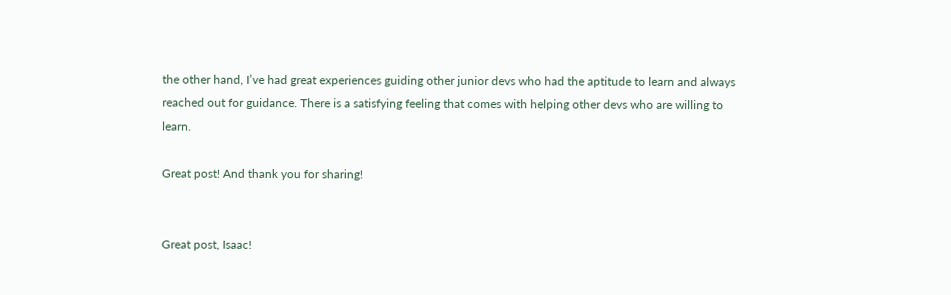the other hand, I’ve had great experiences guiding other junior devs who had the aptitude to learn and always reached out for guidance. There is a satisfying feeling that comes with helping other devs who are willing to learn.

Great post! And thank you for sharing!


Great post, Isaac!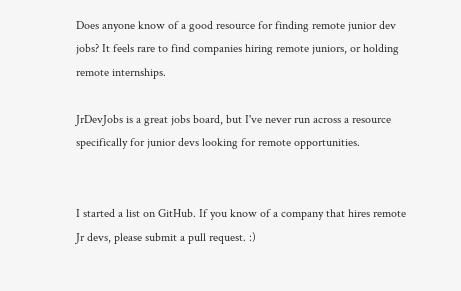Does anyone know of a good resource for finding remote junior dev jobs? It feels rare to find companies hiring remote juniors, or holding remote internships.

JrDevJobs is a great jobs board, but I've never run across a resource specifically for junior devs looking for remote opportunities.


I started a list on GitHub. If you know of a company that hires remote Jr devs, please submit a pull request. :)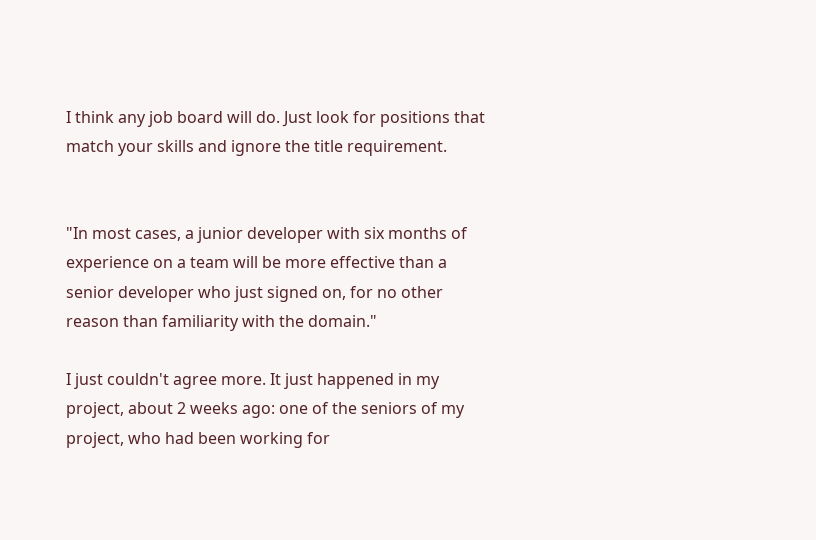I think any job board will do. Just look for positions that match your skills and ignore the title requirement.


"In most cases, a junior developer with six months of experience on a team will be more effective than a senior developer who just signed on, for no other reason than familiarity with the domain."

I just couldn't agree more. It just happened in my project, about 2 weeks ago: one of the seniors of my project, who had been working for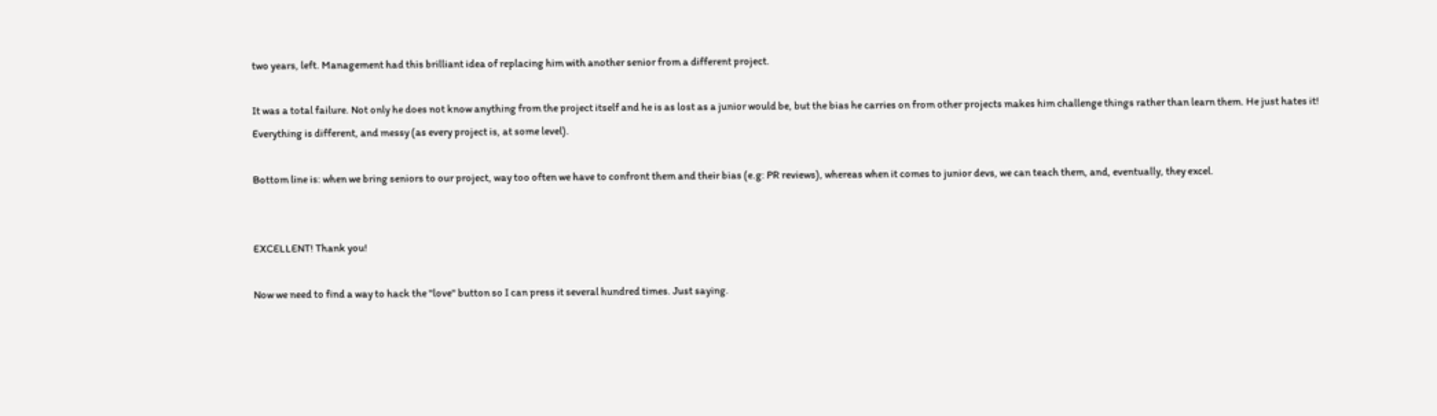two years, left. Management had this brilliant idea of replacing him with another senior from a different project.

It was a total failure. Not only he does not know anything from the project itself and he is as lost as a junior would be, but the bias he carries on from other projects makes him challenge things rather than learn them. He just hates it! Everything is different, and messy (as every project is, at some level).

Bottom line is: when we bring seniors to our project, way too often we have to confront them and their bias (e.g: PR reviews), whereas when it comes to junior devs, we can teach them, and, eventually, they excel.


EXCELLENT! Thank you!

Now we need to find a way to hack the "love" button so I can press it several hundred times. Just saying.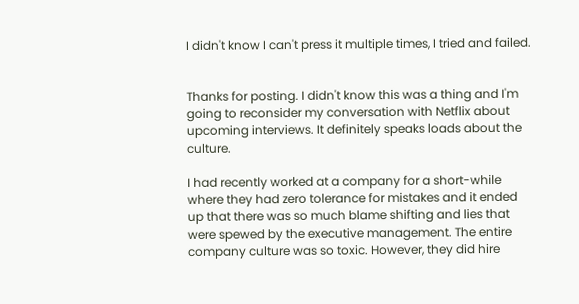I didn't know I can't press it multiple times, I tried and failed.


Thanks for posting. I didn't know this was a thing and I'm going to reconsider my conversation with Netflix about upcoming interviews. It definitely speaks loads about the culture.

I had recently worked at a company for a short-while where they had zero tolerance for mistakes and it ended up that there was so much blame shifting and lies that were spewed by the executive management. The entire company culture was so toxic. However, they did hire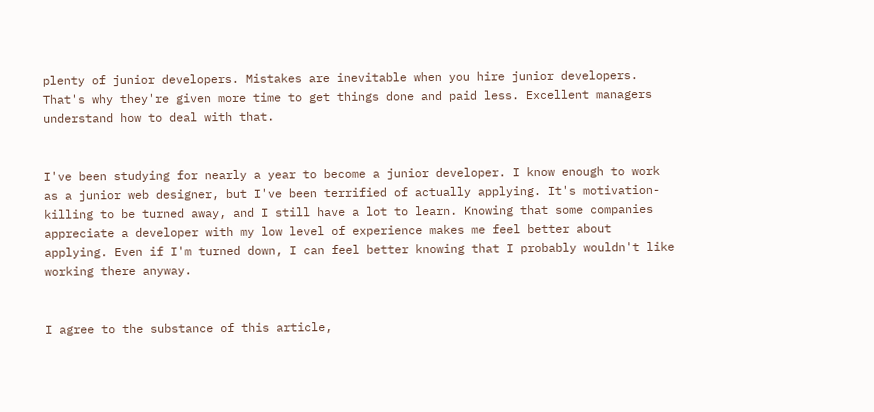plenty of junior developers. Mistakes are inevitable when you hire junior developers. That's why they're given more time to get things done and paid less. Excellent managers understand how to deal with that.


I've been studying for nearly a year to become a junior developer. I know enough to work as a junior web designer, but I've been terrified of actually applying. It's motivation-killing to be turned away, and I still have a lot to learn. Knowing that some companies appreciate a developer with my low level of experience makes me feel better about applying. Even if I'm turned down, I can feel better knowing that I probably wouldn't like working there anyway.


I agree to the substance of this article,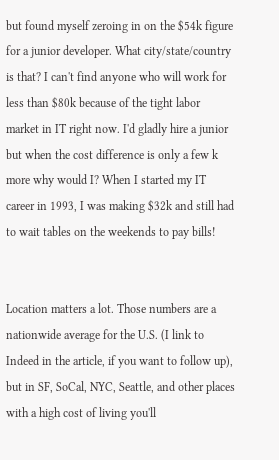but found myself zeroing in on the $54k figure for a junior developer. What city/state/country is that? I can't find anyone who will work for less than $80k because of the tight labor market in IT right now. I'd gladly hire a junior but when the cost difference is only a few k more why would I? When I started my IT career in 1993, I was making $32k and still had to wait tables on the weekends to pay bills!


Location matters a lot. Those numbers are a nationwide average for the U.S. (I link to Indeed in the article, if you want to follow up), but in SF, SoCal, NYC, Seattle, and other places with a high cost of living you'll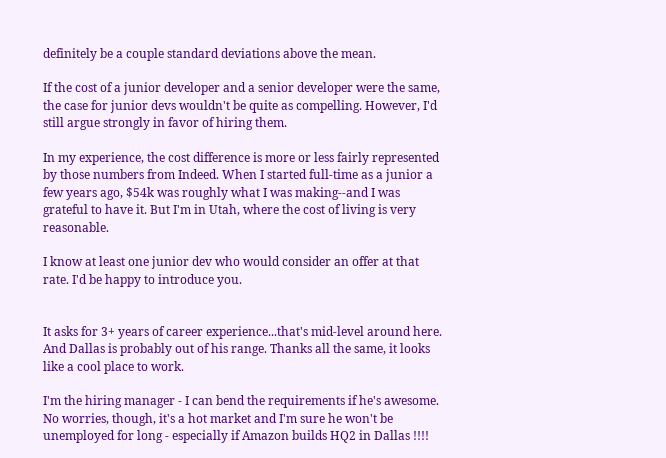definitely be a couple standard deviations above the mean.

If the cost of a junior developer and a senior developer were the same, the case for junior devs wouldn't be quite as compelling. However, I'd still argue strongly in favor of hiring them.

In my experience, the cost difference is more or less fairly represented by those numbers from Indeed. When I started full-time as a junior a few years ago, $54k was roughly what I was making--and I was grateful to have it. But I'm in Utah, where the cost of living is very reasonable.

I know at least one junior dev who would consider an offer at that rate. I'd be happy to introduce you.


It asks for 3+ years of career experience...that's mid-level around here. And Dallas is probably out of his range. Thanks all the same, it looks like a cool place to work.

I'm the hiring manager - I can bend the requirements if he's awesome. No worries, though, it's a hot market and I'm sure he won't be unemployed for long - especially if Amazon builds HQ2 in Dallas !!!!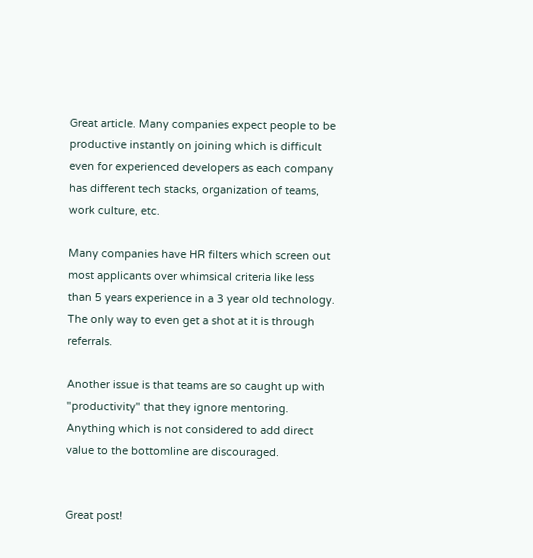Great article. Many companies expect people to be productive instantly on joining which is difficult even for experienced developers as each company has different tech stacks, organization of teams, work culture, etc.

Many companies have HR filters which screen out most applicants over whimsical criteria like less than 5 years experience in a 3 year old technology. The only way to even get a shot at it is through referrals.

Another issue is that teams are so caught up with "productivity" that they ignore mentoring. Anything which is not considered to add direct value to the bottomline are discouraged.


Great post!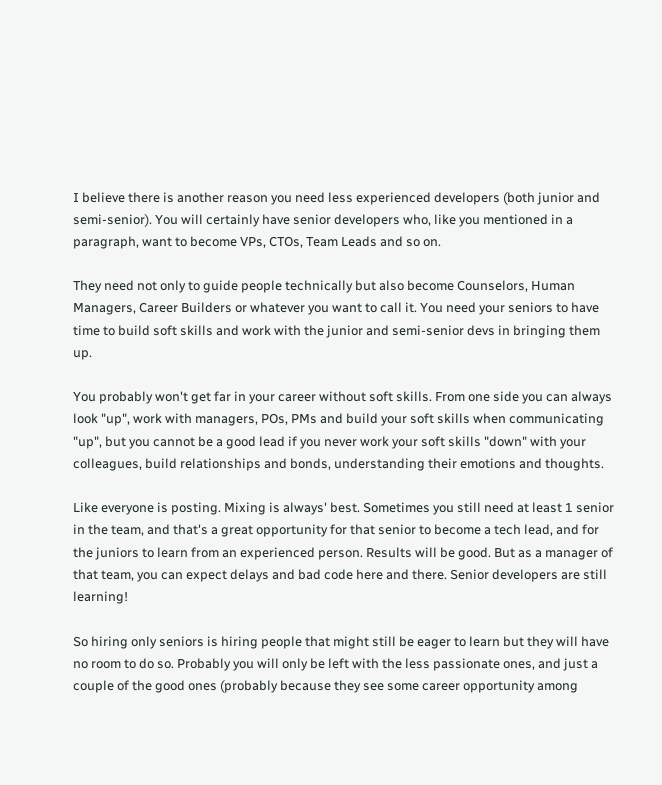I believe there is another reason you need less experienced developers (both junior and semi-senior). You will certainly have senior developers who, like you mentioned in a paragraph, want to become VPs, CTOs, Team Leads and so on.

They need not only to guide people technically but also become Counselors, Human Managers, Career Builders or whatever you want to call it. You need your seniors to have time to build soft skills and work with the junior and semi-senior devs in bringing them up.

You probably won't get far in your career without soft skills. From one side you can always look "up", work with managers, POs, PMs and build your soft skills when communicating "up", but you cannot be a good lead if you never work your soft skills "down" with your colleagues, build relationships and bonds, understanding their emotions and thoughts.

Like everyone is posting. Mixing is always' best. Sometimes you still need at least 1 senior in the team, and that's a great opportunity for that senior to become a tech lead, and for the juniors to learn from an experienced person. Results will be good. But as a manager of that team, you can expect delays and bad code here and there. Senior developers are still learning!

So hiring only seniors is hiring people that might still be eager to learn but they will have no room to do so. Probably you will only be left with the less passionate ones, and just a couple of the good ones (probably because they see some career opportunity among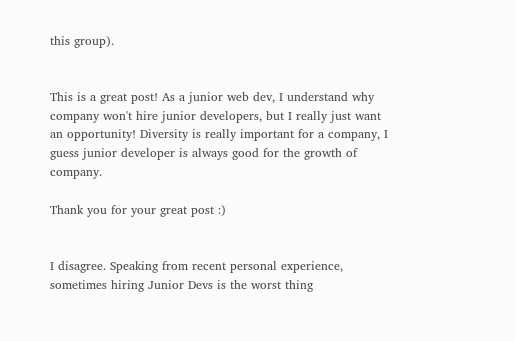this group).


This is a great post! As a junior web dev, I understand why company won't hire junior developers, but I really just want an opportunity! Diversity is really important for a company, I guess junior developer is always good for the growth of company.

Thank you for your great post :)


I disagree. Speaking from recent personal experience, sometimes hiring Junior Devs is the worst thing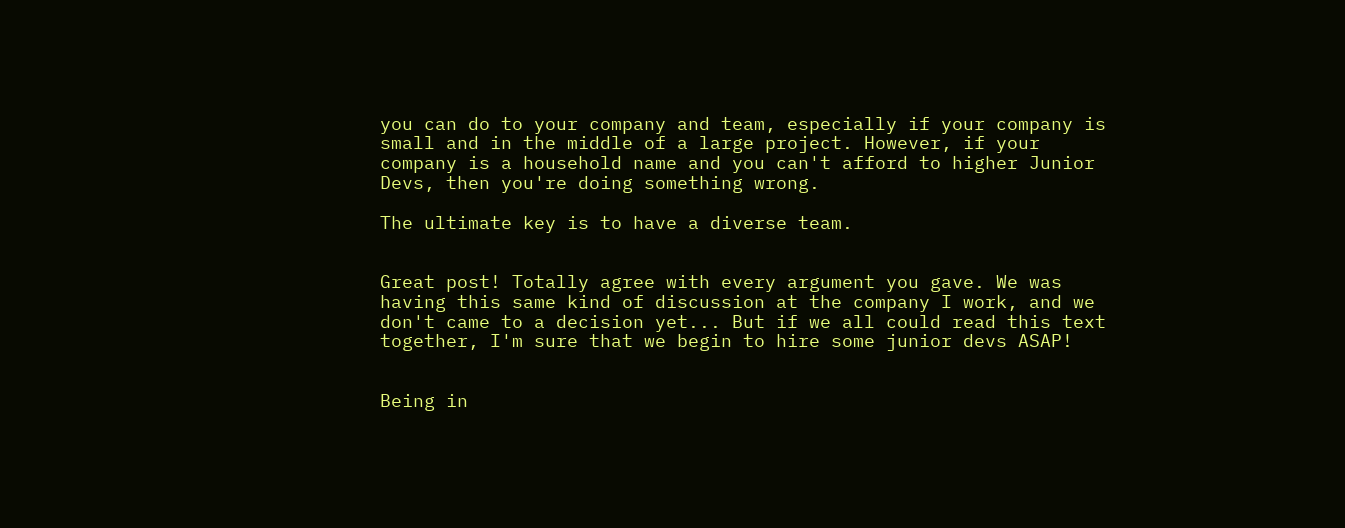you can do to your company and team, especially if your company is small and in the middle of a large project. However, if your company is a household name and you can't afford to higher Junior Devs, then you're doing something wrong.

The ultimate key is to have a diverse team.


Great post! Totally agree with every argument you gave. We was having this same kind of discussion at the company I work, and we don't came to a decision yet... But if we all could read this text together, I'm sure that we begin to hire some junior devs ASAP!


Being in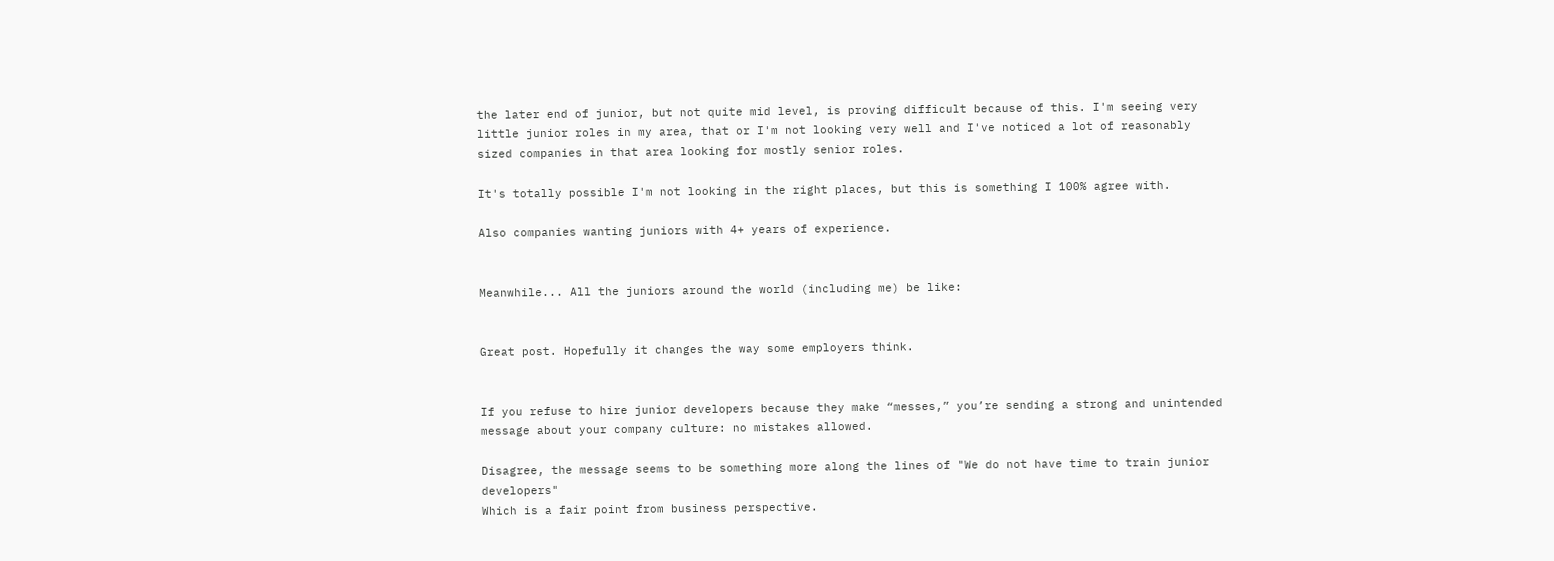the later end of junior, but not quite mid level, is proving difficult because of this. I'm seeing very little junior roles in my area, that or I'm not looking very well and I've noticed a lot of reasonably sized companies in that area looking for mostly senior roles.

It's totally possible I'm not looking in the right places, but this is something I 100% agree with.

Also companies wanting juniors with 4+ years of experience.


Meanwhile... All the juniors around the world (including me) be like:


Great post. Hopefully it changes the way some employers think.


If you refuse to hire junior developers because they make “messes,” you’re sending a strong and unintended message about your company culture: no mistakes allowed.

Disagree, the message seems to be something more along the lines of "We do not have time to train junior developers"
Which is a fair point from business perspective.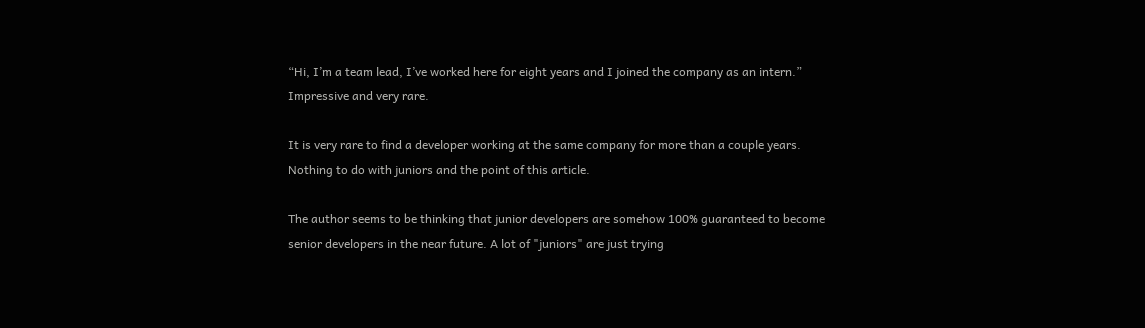“Hi, I’m a team lead, I’ve worked here for eight years and I joined the company as an intern.” Impressive and very rare.

It is very rare to find a developer working at the same company for more than a couple years. Nothing to do with juniors and the point of this article.

The author seems to be thinking that junior developers are somehow 100% guaranteed to become senior developers in the near future. A lot of "juniors" are just trying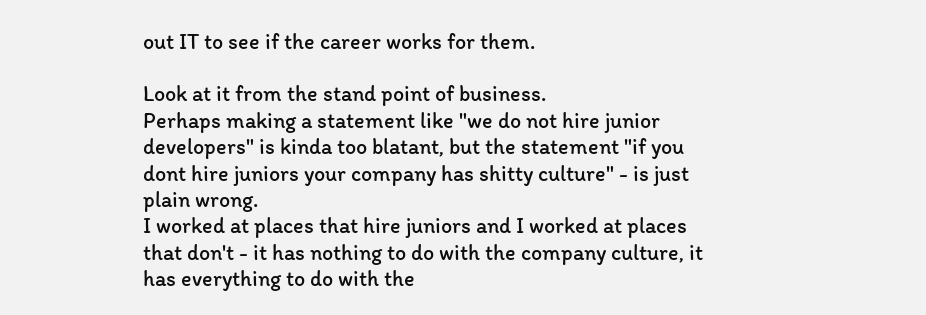out IT to see if the career works for them.

Look at it from the stand point of business.
Perhaps making a statement like "we do not hire junior developers" is kinda too blatant, but the statement "if you dont hire juniors your company has shitty culture" - is just plain wrong.
I worked at places that hire juniors and I worked at places that don't - it has nothing to do with the company culture, it has everything to do with the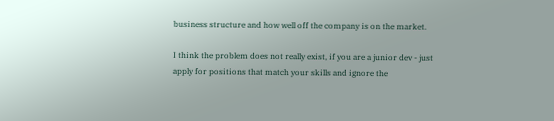business structure and how well off the company is on the market.

I think the problem does not really exist, if you are a junior dev - just apply for positions that match your skills and ignore the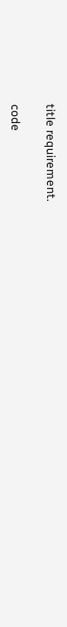title requirement.

code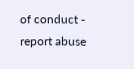of conduct - report abuse